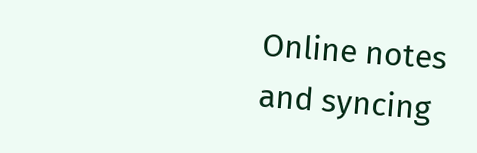Online notes and syncing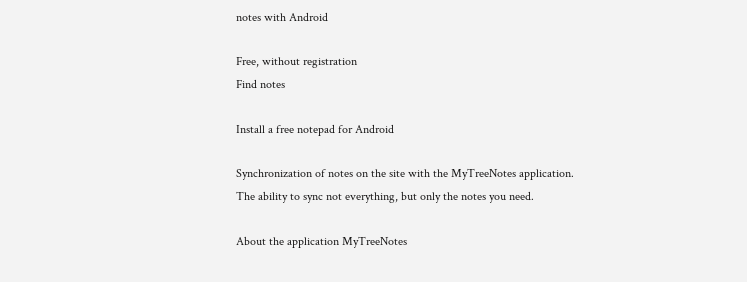notes with Android

Free, without registration
Find notes

Install a free notepad for Android

Synchronization of notes on the site with the MyTreeNotes application.
The ability to sync not everything, but only the notes you need.

About the application MyTreeNotes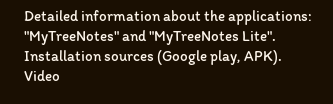Detailed information about the applications: "MyTreeNotes" and "MyTreeNotes Lite".
Installation sources (Google play, APK).
Video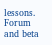lessons.
Forum and beta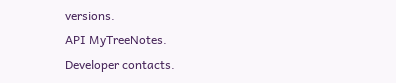versions.
API MyTreeNotes.
Developer contacts.